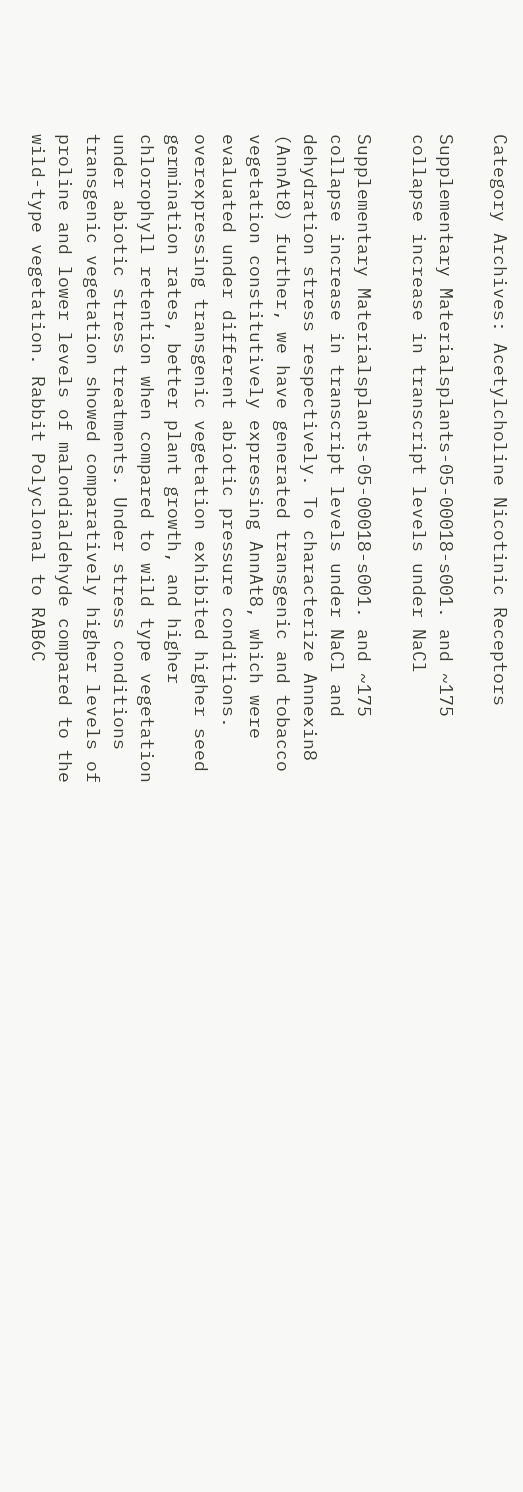Category Archives: Acetylcholine Nicotinic Receptors

Supplementary Materialsplants-05-00018-s001. and ~175 collapse increase in transcript levels under NaCl

Supplementary Materialsplants-05-00018-s001. and ~175 collapse increase in transcript levels under NaCl and dehydration stress respectively. To characterize Annexin8 (AnnAt8) further, we have generated transgenic and tobacco vegetation constitutively expressing AnnAt8, which were evaluated under different abiotic pressure conditions. overexpressing transgenic vegetation exhibited higher seed germination rates, better plant growth, and higher chlorophyll retention when compared to wild type vegetation under abiotic stress treatments. Under stress conditions transgenic vegetation showed comparatively higher levels of proline and lower levels of malondialdehyde compared to the wild-type vegetation. Rabbit Polyclonal to RAB6C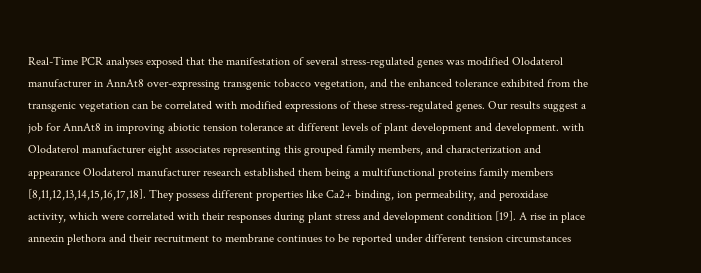Real-Time PCR analyses exposed that the manifestation of several stress-regulated genes was modified Olodaterol manufacturer in AnnAt8 over-expressing transgenic tobacco vegetation, and the enhanced tolerance exhibited from the transgenic vegetation can be correlated with modified expressions of these stress-regulated genes. Our results suggest a job for AnnAt8 in improving abiotic tension tolerance at different levels of plant development and development. with Olodaterol manufacturer eight associates representing this grouped family members, and characterization and appearance Olodaterol manufacturer research established them being a multifunctional proteins family members [8,11,12,13,14,15,16,17,18]. They possess different properties like Ca2+ binding, ion permeability, and peroxidase activity, which were correlated with their responses during plant stress and development condition [19]. A rise in place annexin plethora and their recruitment to membrane continues to be reported under different tension circumstances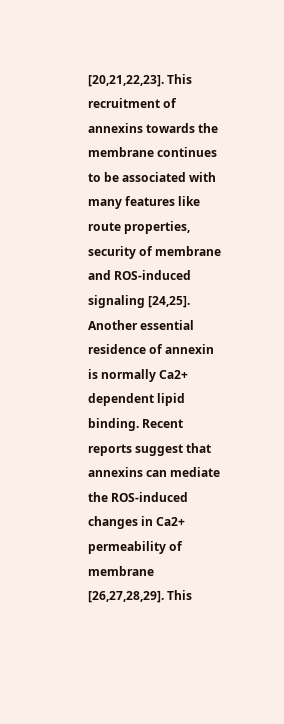[20,21,22,23]. This recruitment of annexins towards the membrane continues to be associated with many features like route properties, security of membrane and ROS-induced signaling [24,25]. Another essential residence of annexin is normally Ca2+ dependent lipid binding. Recent reports suggest that annexins can mediate the ROS-induced changes in Ca2+ permeability of membrane [26,27,28,29]. This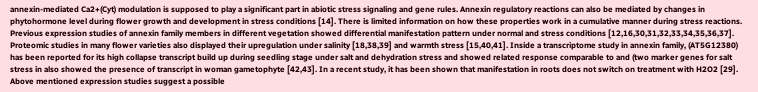annexin-mediated Ca2+(Cyt) modulation is supposed to play a significant part in abiotic stress signaling and gene rules. Annexin regulatory reactions can also be mediated by changes in phytohormone level during flower growth and development in stress conditions [14]. There is limited information on how these properties work in a cumulative manner during stress reactions. Previous expression studies of annexin family members in different vegetation showed differential manifestation pattern under normal and stress conditions [12,16,30,31,32,33,34,35,36,37]. Proteomic studies in many flower varieties also displayed their upregulation under salinity [18,38,39] and warmth stress [15,40,41]. Inside a transcriptome study in annexin family, (AT5G12380) has been reported for its high collapse transcript build up during seedling stage under salt and dehydration stress and showed related response comparable to and (two marker genes for salt stress in also showed the presence of transcript in woman gametophyte [42,43]. In a recent study, it has been shown that manifestation in roots does not switch on treatment with H2O2 [29]. Above mentioned expression studies suggest a possible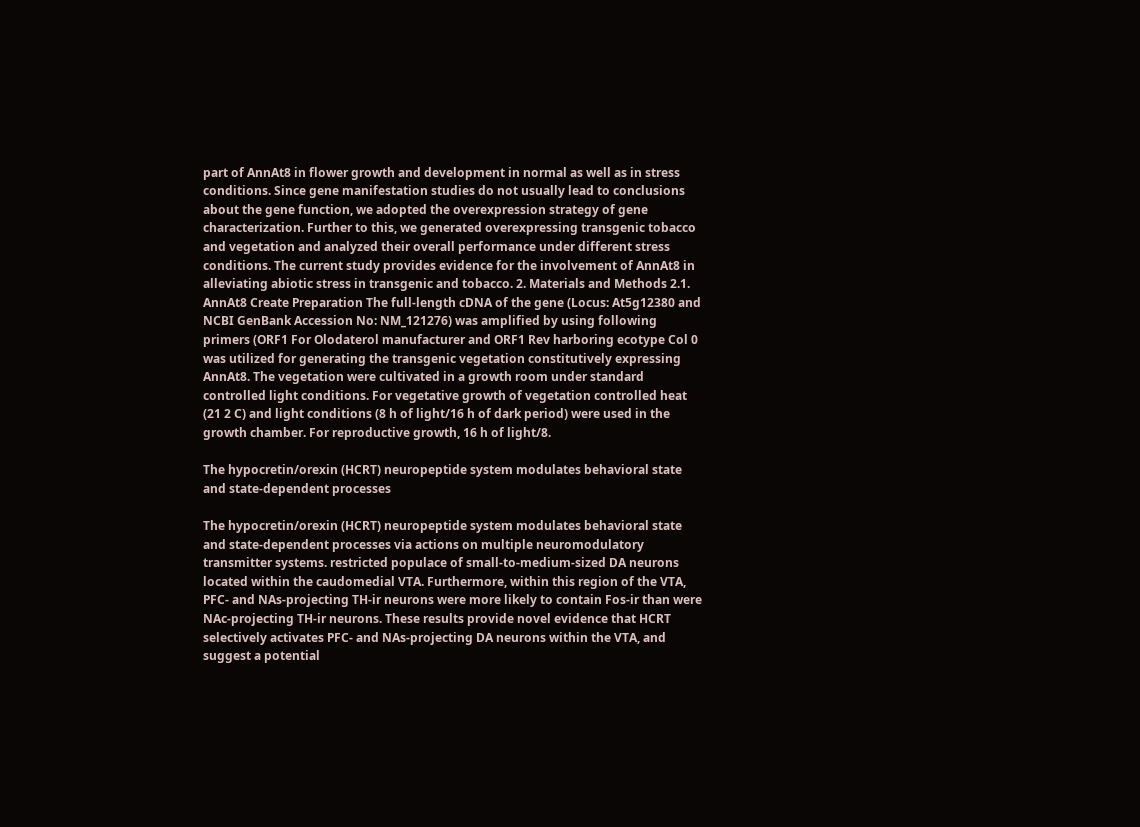part of AnnAt8 in flower growth and development in normal as well as in stress conditions. Since gene manifestation studies do not usually lead to conclusions about the gene function, we adopted the overexpression strategy of gene characterization. Further to this, we generated overexpressing transgenic tobacco and vegetation and analyzed their overall performance under different stress conditions. The current study provides evidence for the involvement of AnnAt8 in alleviating abiotic stress in transgenic and tobacco. 2. Materials and Methods 2.1. AnnAt8 Create Preparation The full-length cDNA of the gene (Locus: At5g12380 and NCBI GenBank Accession No: NM_121276) was amplified by using following primers (ORF1 For Olodaterol manufacturer and ORF1 Rev harboring ecotype Col 0 was utilized for generating the transgenic vegetation constitutively expressing AnnAt8. The vegetation were cultivated in a growth room under standard controlled light conditions. For vegetative growth of vegetation controlled heat (21 2 C) and light conditions (8 h of light/16 h of dark period) were used in the growth chamber. For reproductive growth, 16 h of light/8.

The hypocretin/orexin (HCRT) neuropeptide system modulates behavioral state and state-dependent processes

The hypocretin/orexin (HCRT) neuropeptide system modulates behavioral state and state-dependent processes via actions on multiple neuromodulatory transmitter systems. restricted populace of small-to-medium-sized DA neurons located within the caudomedial VTA. Furthermore, within this region of the VTA, PFC- and NAs-projecting TH-ir neurons were more likely to contain Fos-ir than were NAc-projecting TH-ir neurons. These results provide novel evidence that HCRT selectively activates PFC- and NAs-projecting DA neurons within the VTA, and suggest a potential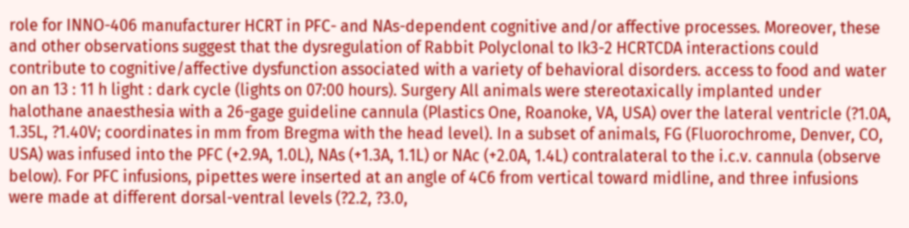role for INNO-406 manufacturer HCRT in PFC- and NAs-dependent cognitive and/or affective processes. Moreover, these and other observations suggest that the dysregulation of Rabbit Polyclonal to Ik3-2 HCRTCDA interactions could contribute to cognitive/affective dysfunction associated with a variety of behavioral disorders. access to food and water on an 13 : 11 h light : dark cycle (lights on 07:00 hours). Surgery All animals were stereotaxically implanted under halothane anaesthesia with a 26-gage guideline cannula (Plastics One, Roanoke, VA, USA) over the lateral ventricle (?1.0A, 1.35L, ?1.40V; coordinates in mm from Bregma with the head level). In a subset of animals, FG (Fluorochrome, Denver, CO, USA) was infused into the PFC (+2.9A, 1.0L), NAs (+1.3A, 1.1L) or NAc (+2.0A, 1.4L) contralateral to the i.c.v. cannula (observe below). For PFC infusions, pipettes were inserted at an angle of 4C6 from vertical toward midline, and three infusions were made at different dorsal-ventral levels (?2.2, ?3.0,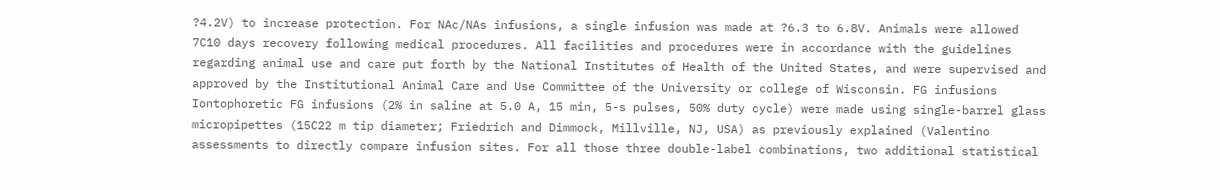?4.2V) to increase protection. For NAc/NAs infusions, a single infusion was made at ?6.3 to 6.8V. Animals were allowed 7C10 days recovery following medical procedures. All facilities and procedures were in accordance with the guidelines regarding animal use and care put forth by the National Institutes of Health of the United States, and were supervised and approved by the Institutional Animal Care and Use Committee of the University or college of Wisconsin. FG infusions Iontophoretic FG infusions (2% in saline at 5.0 A, 15 min, 5-s pulses, 50% duty cycle) were made using single-barrel glass micropipettes (15C22 m tip diameter; Friedrich and Dimmock, Millville, NJ, USA) as previously explained (Valentino assessments to directly compare infusion sites. For all those three double-label combinations, two additional statistical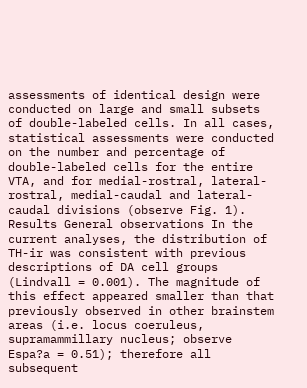assessments of identical design were conducted on large and small subsets of double-labeled cells. In all cases, statistical assessments were conducted on the number and percentage of double-labeled cells for the entire VTA, and for medial-rostral, lateral-rostral, medial-caudal and lateral-caudal divisions (observe Fig. 1). Results General observations In the current analyses, the distribution of TH-ir was consistent with previous descriptions of DA cell groups (Lindvall = 0.001). The magnitude of this effect appeared smaller than that previously observed in other brainstem areas (i.e. locus coeruleus, supramammillary nucleus; observe Espa?a = 0.51); therefore all subsequent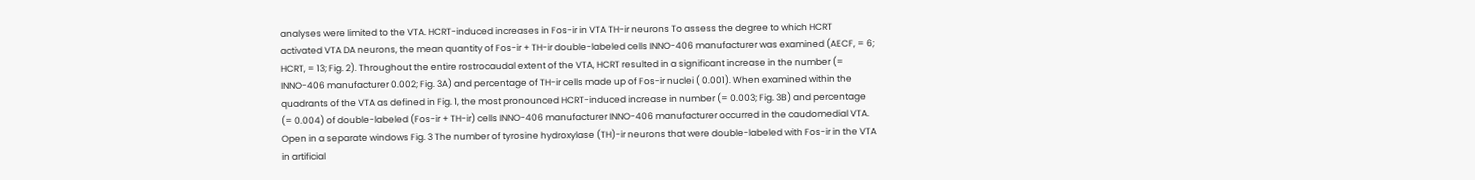analyses were limited to the VTA. HCRT-induced increases in Fos-ir in VTA TH-ir neurons To assess the degree to which HCRT activated VTA DA neurons, the mean quantity of Fos-ir + TH-ir double-labeled cells INNO-406 manufacturer was examined (AECF, = 6; HCRT, = 13; Fig. 2). Throughout the entire rostrocaudal extent of the VTA, HCRT resulted in a significant increase in the number (= INNO-406 manufacturer 0.002; Fig. 3A) and percentage of TH-ir cells made up of Fos-ir nuclei ( 0.001). When examined within the quadrants of the VTA as defined in Fig. 1, the most pronounced HCRT-induced increase in number (= 0.003; Fig. 3B) and percentage (= 0.004) of double-labeled (Fos-ir + TH-ir) cells INNO-406 manufacturer INNO-406 manufacturer occurred in the caudomedial VTA. Open in a separate windows Fig. 3 The number of tyrosine hydroxylase (TH)-ir neurons that were double-labeled with Fos-ir in the VTA in artificial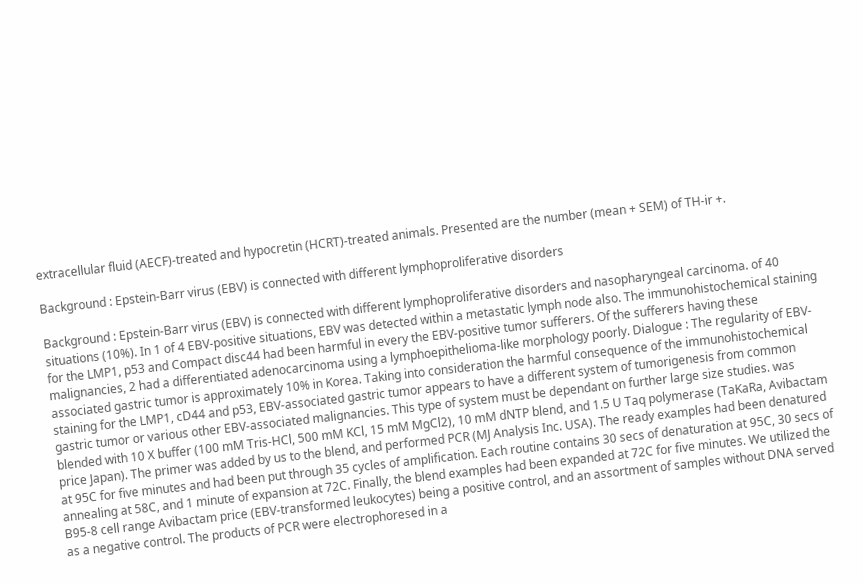extracellular fluid (AECF)-treated and hypocretin (HCRT)-treated animals. Presented are the number (mean + SEM) of TH-ir +.

Background : Epstein-Barr virus (EBV) is connected with different lymphoproliferative disorders

Background : Epstein-Barr virus (EBV) is connected with different lymphoproliferative disorders and nasopharyngeal carcinoma. of 40 situations (10%). In 1 of 4 EBV-positive situations, EBV was detected within a metastatic lymph node also. The immunohistochemical staining for the LMP1, p53 and Compact disc44 had been harmful in every the EBV-positive tumor sufferers. Of the sufferers having these malignancies, 2 had a differentiated adenocarcinoma using a lymphoepithelioma-like morphology poorly. Dialogue : The regularity of EBV-associated gastric tumor is approximately 10% in Korea. Taking into consideration the harmful consequence of the immunohistochemical staining for the LMP1, cD44 and p53, EBV-associated gastric tumor appears to have a different system of tumorigenesis from common gastric tumor or various other EBV-associated malignancies. This type of system must be dependant on further large size studies. was blended with 10 X buffer (100 mM Tris-HCl, 500 mM KCl, 15 mM MgCl2), 10 mM dNTP blend, and 1.5 U Taq polymerase (TaKaRa, Avibactam price Japan). The primer was added by us to the blend, and performed PCR (MJ Analysis Inc. USA). The ready examples had been denatured at 95C for five minutes and had been put through 35 cycles of amplification. Each routine contains 30 secs of denaturation at 95C, 30 secs of annealing at 58C, and 1 minute of expansion at 72C. Finally, the blend examples had been expanded at 72C for five minutes. We utilized the B95-8 cell range Avibactam price (EBV-transformed leukocytes) being a positive control, and an assortment of samples without DNA served as a negative control. The products of PCR were electrophoresed in a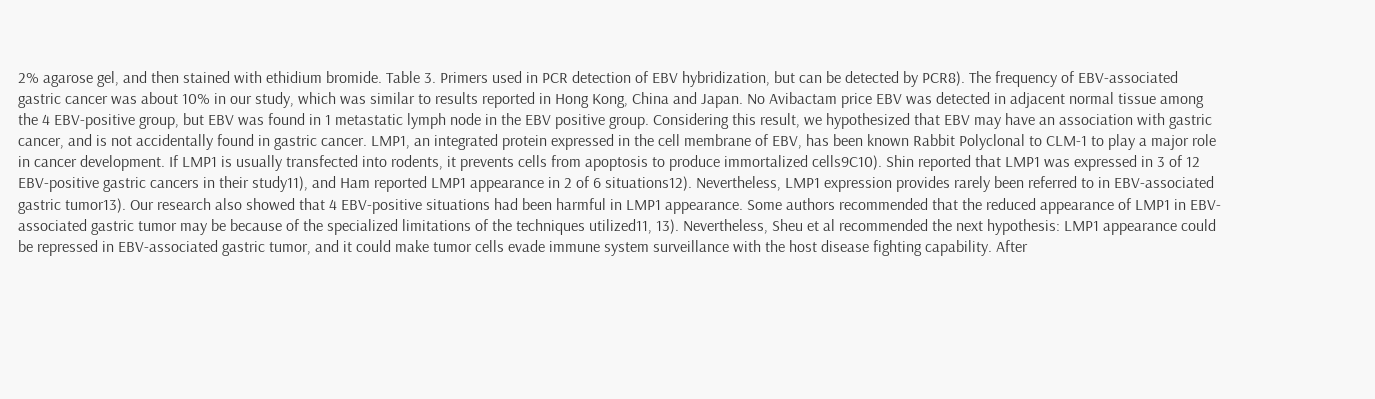2% agarose gel, and then stained with ethidium bromide. Table 3. Primers used in PCR detection of EBV hybridization, but can be detected by PCR8). The frequency of EBV-associated gastric cancer was about 10% in our study, which was similar to results reported in Hong Kong, China and Japan. No Avibactam price EBV was detected in adjacent normal tissue among the 4 EBV-positive group, but EBV was found in 1 metastatic lymph node in the EBV positive group. Considering this result, we hypothesized that EBV may have an association with gastric cancer, and is not accidentally found in gastric cancer. LMP1, an integrated protein expressed in the cell membrane of EBV, has been known Rabbit Polyclonal to CLM-1 to play a major role in cancer development. If LMP1 is usually transfected into rodents, it prevents cells from apoptosis to produce immortalized cells9C10). Shin reported that LMP1 was expressed in 3 of 12 EBV-positive gastric cancers in their study11), and Ham reported LMP1 appearance in 2 of 6 situations12). Nevertheless, LMP1 expression provides rarely been referred to in EBV-associated gastric tumor13). Our research also showed that 4 EBV-positive situations had been harmful in LMP1 appearance. Some authors recommended that the reduced appearance of LMP1 in EBV-associated gastric tumor may be because of the specialized limitations of the techniques utilized11, 13). Nevertheless, Sheu et al recommended the next hypothesis: LMP1 appearance could be repressed in EBV-associated gastric tumor, and it could make tumor cells evade immune system surveillance with the host disease fighting capability. After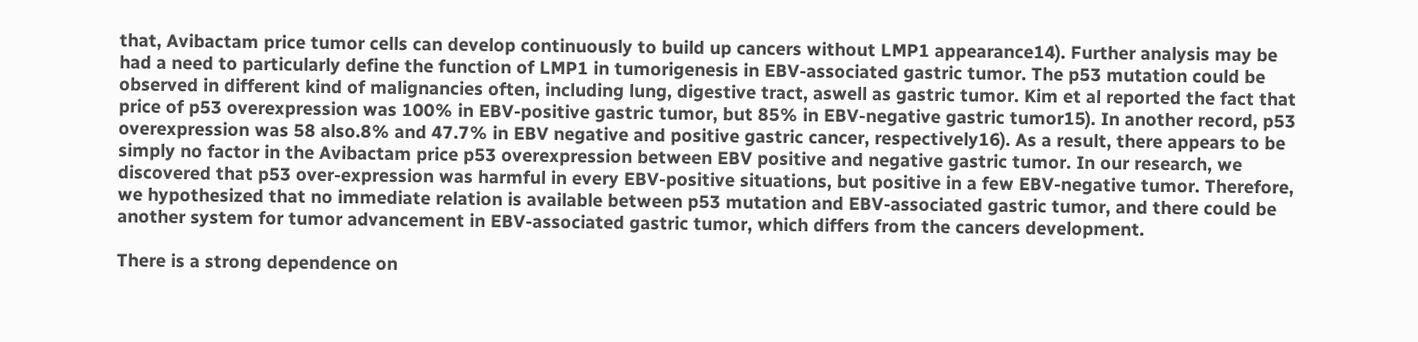that, Avibactam price tumor cells can develop continuously to build up cancers without LMP1 appearance14). Further analysis may be had a need to particularly define the function of LMP1 in tumorigenesis in EBV-associated gastric tumor. The p53 mutation could be observed in different kind of malignancies often, including lung, digestive tract, aswell as gastric tumor. Kim et al reported the fact that price of p53 overexpression was 100% in EBV-positive gastric tumor, but 85% in EBV-negative gastric tumor15). In another record, p53 overexpression was 58 also.8% and 47.7% in EBV negative and positive gastric cancer, respectively16). As a result, there appears to be simply no factor in the Avibactam price p53 overexpression between EBV positive and negative gastric tumor. In our research, we discovered that p53 over-expression was harmful in every EBV-positive situations, but positive in a few EBV-negative tumor. Therefore, we hypothesized that no immediate relation is available between p53 mutation and EBV-associated gastric tumor, and there could be another system for tumor advancement in EBV-associated gastric tumor, which differs from the cancers development.

There is a strong dependence on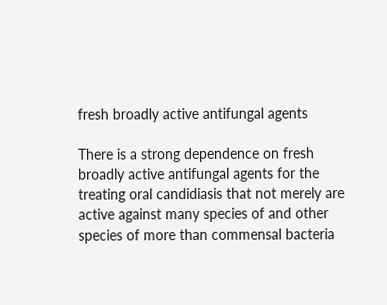fresh broadly active antifungal agents

There is a strong dependence on fresh broadly active antifungal agents for the treating oral candidiasis that not merely are active against many species of and other species of more than commensal bacteria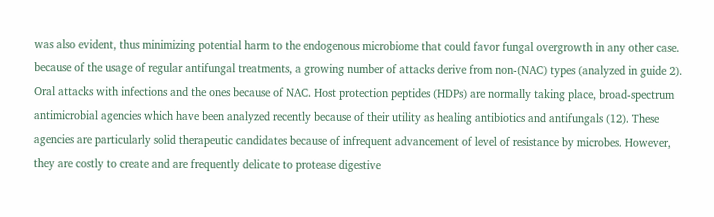was also evident, thus minimizing potential harm to the endogenous microbiome that could favor fungal overgrowth in any other case. because of the usage of regular antifungal treatments, a growing number of attacks derive from non-(NAC) types (analyzed in guide 2). Oral attacks with infections and the ones because of NAC. Host protection peptides (HDPs) are normally taking place, broad-spectrum antimicrobial agencies which have been analyzed recently because of their utility as healing antibiotics and antifungals (12). These agencies are particularly solid therapeutic candidates because of infrequent advancement of level of resistance by microbes. However, they are costly to create and are frequently delicate to protease digestive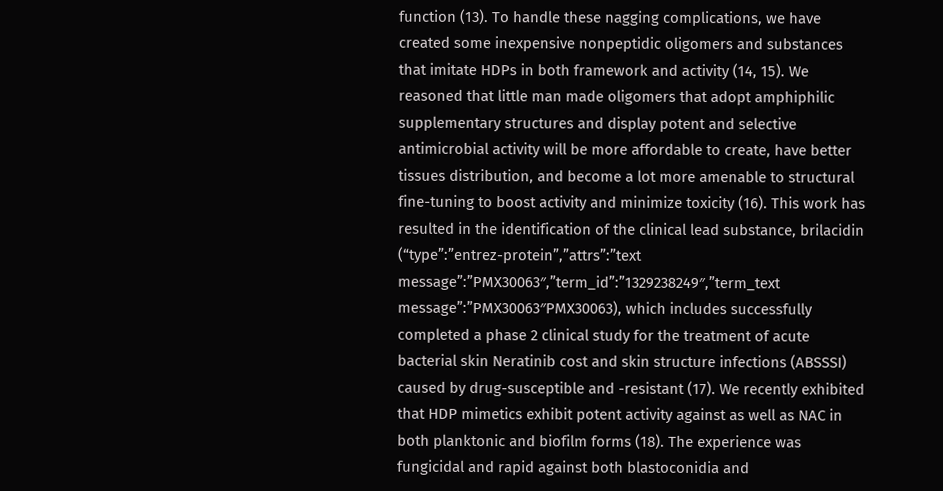function (13). To handle these nagging complications, we have created some inexpensive nonpeptidic oligomers and substances that imitate HDPs in both framework and activity (14, 15). We reasoned that little man made oligomers that adopt amphiphilic supplementary structures and display potent and selective antimicrobial activity will be more affordable to create, have better tissues distribution, and become a lot more amenable to structural fine-tuning to boost activity and minimize toxicity (16). This work has resulted in the identification of the clinical lead substance, brilacidin (“type”:”entrez-protein”,”attrs”:”text message”:”PMX30063″,”term_id”:”1329238249″,”term_text message”:”PMX30063″PMX30063), which includes successfully completed a phase 2 clinical study for the treatment of acute bacterial skin Neratinib cost and skin structure infections (ABSSSI) caused by drug-susceptible and -resistant (17). We recently exhibited that HDP mimetics exhibit potent activity against as well as NAC in both planktonic and biofilm forms (18). The experience was fungicidal and rapid against both blastoconidia and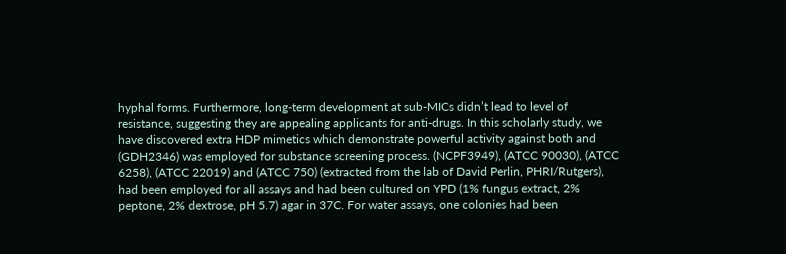hyphal forms. Furthermore, long-term development at sub-MICs didn’t lead to level of resistance, suggesting they are appealing applicants for anti-drugs. In this scholarly study, we have discovered extra HDP mimetics which demonstrate powerful activity against both and (GDH2346) was employed for substance screening process. (NCPF3949), (ATCC 90030), (ATCC 6258), (ATCC 22019) and (ATCC 750) (extracted from the lab of David Perlin, PHRI/Rutgers), had been employed for all assays and had been cultured on YPD (1% fungus extract, 2% peptone, 2% dextrose, pH 5.7) agar in 37C. For water assays, one colonies had been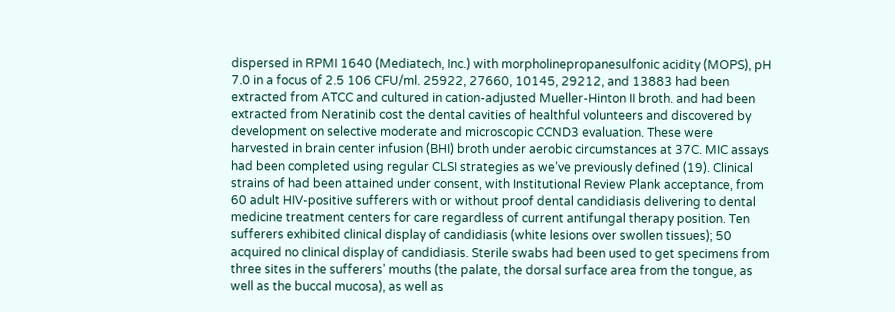dispersed in RPMI 1640 (Mediatech, Inc.) with morpholinepropanesulfonic acidity (MOPS), pH 7.0 in a focus of 2.5 106 CFU/ml. 25922, 27660, 10145, 29212, and 13883 had been extracted from ATCC and cultured in cation-adjusted Mueller-Hinton II broth. and had been extracted from Neratinib cost the dental cavities of healthful volunteers and discovered by development on selective moderate and microscopic CCND3 evaluation. These were harvested in brain center infusion (BHI) broth under aerobic circumstances at 37C. MIC assays had been completed using regular CLSI strategies as we’ve previously defined (19). Clinical strains of had been attained under consent, with Institutional Review Plank acceptance, from 60 adult HIV-positive sufferers with or without proof dental candidiasis delivering to dental medicine treatment centers for care regardless of current antifungal therapy position. Ten sufferers exhibited clinical display of candidiasis (white lesions over swollen tissues); 50 acquired no clinical display of candidiasis. Sterile swabs had been used to get specimens from three sites in the sufferers’ mouths (the palate, the dorsal surface area from the tongue, as well as the buccal mucosa), as well as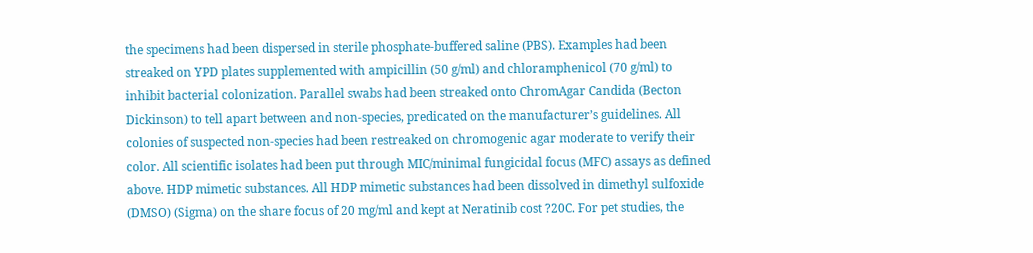the specimens had been dispersed in sterile phosphate-buffered saline (PBS). Examples had been streaked on YPD plates supplemented with ampicillin (50 g/ml) and chloramphenicol (70 g/ml) to inhibit bacterial colonization. Parallel swabs had been streaked onto ChromAgar Candida (Becton Dickinson) to tell apart between and non-species, predicated on the manufacturer’s guidelines. All colonies of suspected non-species had been restreaked on chromogenic agar moderate to verify their color. All scientific isolates had been put through MIC/minimal fungicidal focus (MFC) assays as defined above. HDP mimetic substances. All HDP mimetic substances had been dissolved in dimethyl sulfoxide (DMSO) (Sigma) on the share focus of 20 mg/ml and kept at Neratinib cost ?20C. For pet studies, the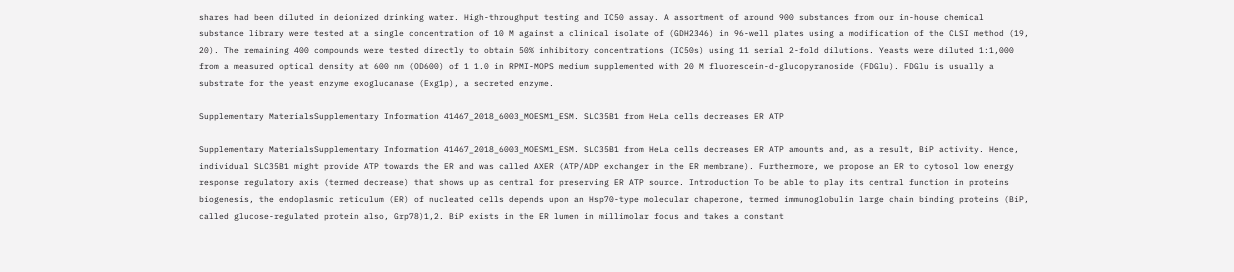shares had been diluted in deionized drinking water. High-throughput testing and IC50 assay. A assortment of around 900 substances from our in-house chemical substance library were tested at a single concentration of 10 M against a clinical isolate of (GDH2346) in 96-well plates using a modification of the CLSI method (19, 20). The remaining 400 compounds were tested directly to obtain 50% inhibitory concentrations (IC50s) using 11 serial 2-fold dilutions. Yeasts were diluted 1:1,000 from a measured optical density at 600 nm (OD600) of 1 1.0 in RPMI-MOPS medium supplemented with 20 M fluorescein-d-glucopyranoside (FDGlu). FDGlu is usually a substrate for the yeast enzyme exoglucanase (Exg1p), a secreted enzyme.

Supplementary MaterialsSupplementary Information 41467_2018_6003_MOESM1_ESM. SLC35B1 from HeLa cells decreases ER ATP

Supplementary MaterialsSupplementary Information 41467_2018_6003_MOESM1_ESM. SLC35B1 from HeLa cells decreases ER ATP amounts and, as a result, BiP activity. Hence, individual SLC35B1 might provide ATP towards the ER and was called AXER (ATP/ADP exchanger in the ER membrane). Furthermore, we propose an ER to cytosol low energy response regulatory axis (termed decrease) that shows up as central for preserving ER ATP source. Introduction To be able to play its central function in proteins biogenesis, the endoplasmic reticulum (ER) of nucleated cells depends upon an Hsp70-type molecular chaperone, termed immunoglobulin large chain binding proteins (BiP, called glucose-regulated protein also, Grp78)1,2. BiP exists in the ER lumen in millimolar focus and takes a constant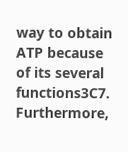way to obtain ATP because of its several functions3C7. Furthermore,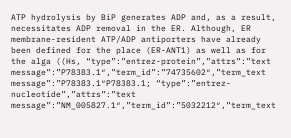ATP hydrolysis by BiP generates ADP and, as a result, necessitates ADP removal in the ER. Although, ER membrane-resident ATP/ADP antiporters have already been defined for the place (ER-ANT1) as well as for the alga ((Hs, “type”:”entrez-protein”,”attrs”:”text message”:”P78383.1″,”term_id”:”74735602″,”term_text message”:”P78383.1″P78383.1; “type”:”entrez-nucleotide”,”attrs”:”text message”:”NM_005827.1″,”term_id”:”5032212″,”term_text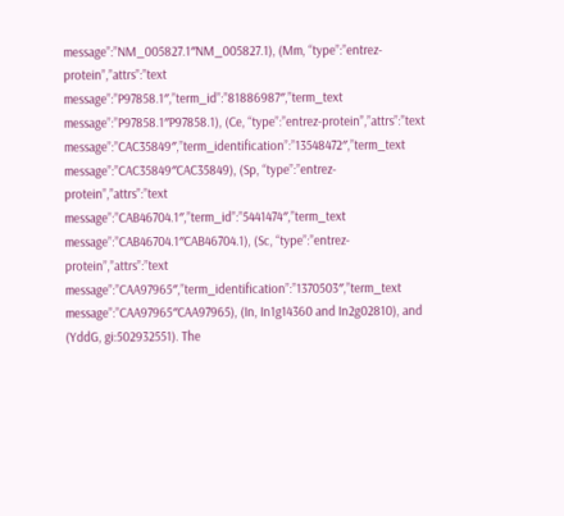message”:”NM_005827.1″NM_005827.1), (Mm, “type”:”entrez-protein”,”attrs”:”text message”:”P97858.1″,”term_id”:”81886987″,”term_text message”:”P97858.1″P97858.1), (Ce, “type”:”entrez-protein”,”attrs”:”text message”:”CAC35849″,”term_identification”:”13548472″,”term_text message”:”CAC35849″CAC35849), (Sp, “type”:”entrez-protein”,”attrs”:”text message”:”CAB46704.1″,”term_id”:”5441474″,”term_text message”:”CAB46704.1″CAB46704.1), (Sc, “type”:”entrez-protein”,”attrs”:”text message”:”CAA97965″,”term_identification”:”1370503″,”term_text message”:”CAA97965″CAA97965), (In, In1g14360 and In2g02810), and (YddG, gi:502932551). The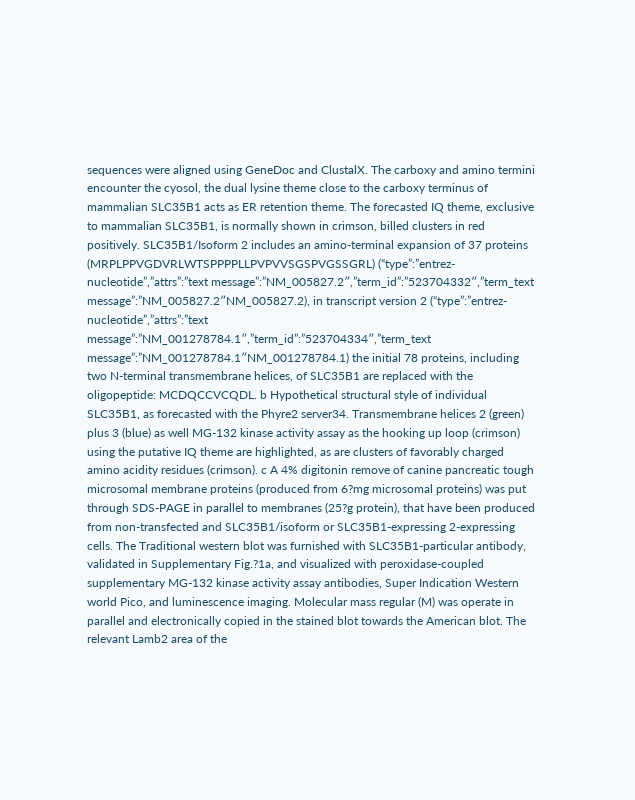sequences were aligned using GeneDoc and ClustalX. The carboxy and amino termini encounter the cyosol, the dual lysine theme close to the carboxy terminus of mammalian SLC35B1 acts as ER retention theme. The forecasted IQ theme, exclusive to mammalian SLC35B1, is normally shown in crimson, billed clusters in red positively. SLC35B1/Isoform 2 includes an amino-terminal expansion of 37 proteins (MRPLPPVGDVRLWTSPPPPLLPVPVVSGSPVGSSGRL) (“type”:”entrez-nucleotide”,”attrs”:”text message”:”NM_005827.2″,”term_id”:”523704332″,”term_text message”:”NM_005827.2″NM_005827.2), in transcript version 2 (“type”:”entrez-nucleotide”,”attrs”:”text message”:”NM_001278784.1″,”term_id”:”523704334″,”term_text message”:”NM_001278784.1″NM_001278784.1) the initial 78 proteins, including two N-terminal transmembrane helices, of SLC35B1 are replaced with the oligopeptide: MCDQCCVCQDL. b Hypothetical structural style of individual SLC35B1, as forecasted with the Phyre2 server34. Transmembrane helices 2 (green) plus 3 (blue) as well MG-132 kinase activity assay as the hooking up loop (crimson) using the putative IQ theme are highlighted, as are clusters of favorably charged amino acidity residues (crimson). c A 4% digitonin remove of canine pancreatic tough microsomal membrane proteins (produced from 6?mg microsomal proteins) was put through SDS-PAGE in parallel to membranes (25?g protein), that have been produced from non-transfected and SLC35B1/isoform or SLC35B1-expressing 2-expressing cells. The Traditional western blot was furnished with SLC35B1-particular antibody, validated in Supplementary Fig.?1a, and visualized with peroxidase-coupled supplementary MG-132 kinase activity assay antibodies, Super Indication Western world Pico, and luminescence imaging. Molecular mass regular (M) was operate in parallel and electronically copied in the stained blot towards the American blot. The relevant Lamb2 area of the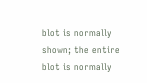blot is normally shown; the entire blot is normally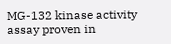MG-132 kinase activity assay proven in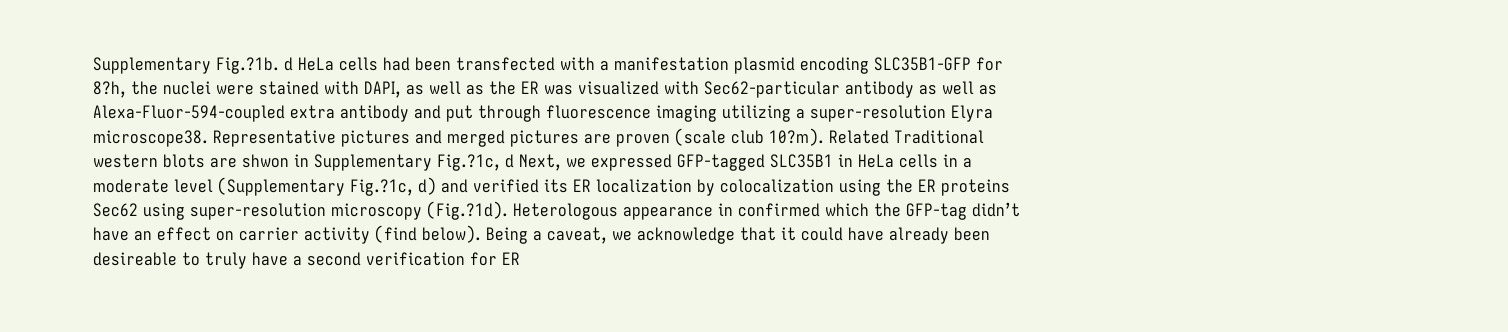Supplementary Fig.?1b. d HeLa cells had been transfected with a manifestation plasmid encoding SLC35B1-GFP for 8?h, the nuclei were stained with DAPI, as well as the ER was visualized with Sec62-particular antibody as well as Alexa-Fluor-594-coupled extra antibody and put through fluorescence imaging utilizing a super-resolution Elyra microscope38. Representative pictures and merged pictures are proven (scale club 10?m). Related Traditional western blots are shwon in Supplementary Fig.?1c, d Next, we expressed GFP-tagged SLC35B1 in HeLa cells in a moderate level (Supplementary Fig.?1c, d) and verified its ER localization by colocalization using the ER proteins Sec62 using super-resolution microscopy (Fig.?1d). Heterologous appearance in confirmed which the GFP-tag didn’t have an effect on carrier activity (find below). Being a caveat, we acknowledge that it could have already been desireable to truly have a second verification for ER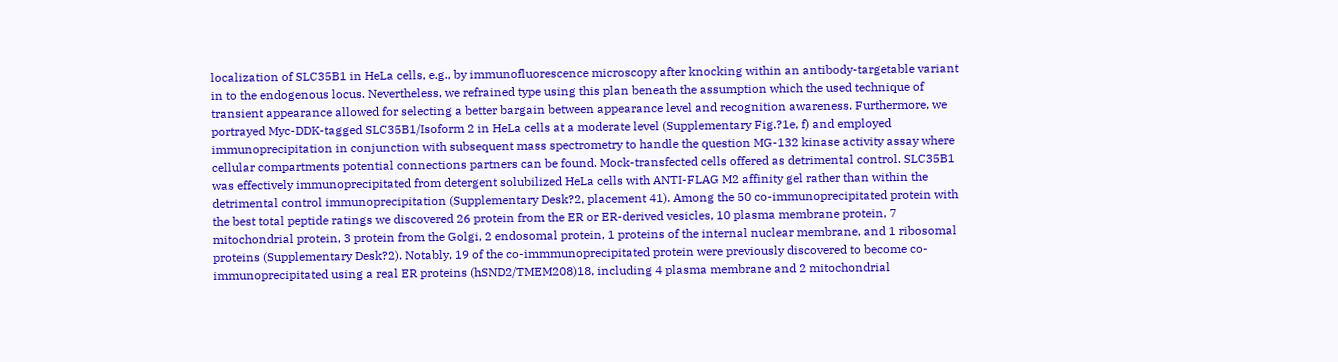localization of SLC35B1 in HeLa cells, e.g., by immunofluorescence microscopy after knocking within an antibody-targetable variant in to the endogenous locus. Nevertheless, we refrained type using this plan beneath the assumption which the used technique of transient appearance allowed for selecting a better bargain between appearance level and recognition awareness. Furthermore, we portrayed Myc-DDK-tagged SLC35B1/Isoform 2 in HeLa cells at a moderate level (Supplementary Fig.?1e, f) and employed immunoprecipitation in conjunction with subsequent mass spectrometry to handle the question MG-132 kinase activity assay where cellular compartments potential connections partners can be found. Mock-transfected cells offered as detrimental control. SLC35B1 was effectively immunoprecipitated from detergent solubilized HeLa cells with ANTI-FLAG M2 affinity gel rather than within the detrimental control immunoprecipitation (Supplementary Desk?2, placement 41). Among the 50 co-immunoprecipitated protein with the best total peptide ratings we discovered 26 protein from the ER or ER-derived vesicles, 10 plasma membrane protein, 7 mitochondrial protein, 3 protein from the Golgi, 2 endosomal protein, 1 proteins of the internal nuclear membrane, and 1 ribosomal proteins (Supplementary Desk?2). Notably, 19 of the co-immmunoprecipitated protein were previously discovered to become co-immunoprecipitated using a real ER proteins (hSND2/TMEM208)18, including 4 plasma membrane and 2 mitochondrial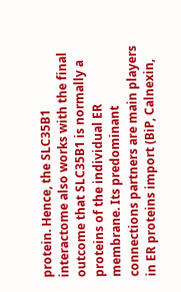protein. Hence, the SLC35B1 interactome also works with the final outcome that SLC35B1 is normally a proteins of the individual ER membrane. Its predominant connections partners are main players in ER proteins import (BiP, Calnexin,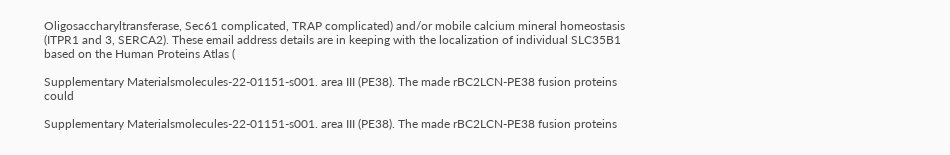Oligosaccharyltransferase, Sec61 complicated, TRAP complicated) and/or mobile calcium mineral homeostasis (ITPR1 and 3, SERCA2). These email address details are in keeping with the localization of individual SLC35B1 based on the Human Proteins Atlas (

Supplementary Materialsmolecules-22-01151-s001. area III (PE38). The made rBC2LCN-PE38 fusion proteins could

Supplementary Materialsmolecules-22-01151-s001. area III (PE38). The made rBC2LCN-PE38 fusion proteins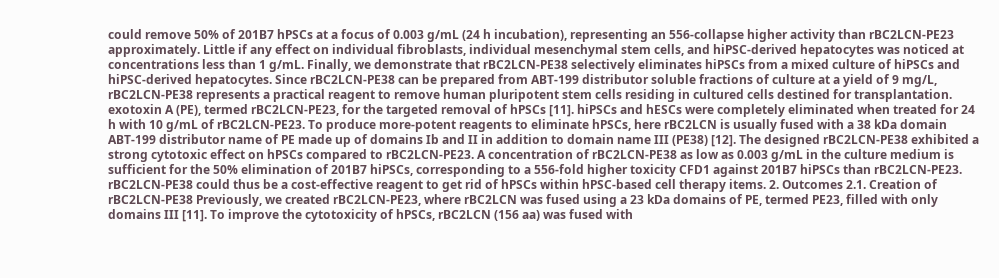could remove 50% of 201B7 hPSCs at a focus of 0.003 g/mL (24 h incubation), representing an 556-collapse higher activity than rBC2LCN-PE23 approximately. Little if any effect on individual fibroblasts, individual mesenchymal stem cells, and hiPSC-derived hepatocytes was noticed at concentrations less than 1 g/mL. Finally, we demonstrate that rBC2LCN-PE38 selectively eliminates hiPSCs from a mixed culture of hiPSCs and hiPSC-derived hepatocytes. Since rBC2LCN-PE38 can be prepared from ABT-199 distributor soluble fractions of culture at a yield of 9 mg/L, rBC2LCN-PE38 represents a practical reagent to remove human pluripotent stem cells residing in cultured cells destined for transplantation. exotoxin A (PE), termed rBC2LCN-PE23, for the targeted removal of hPSCs [11]. hiPSCs and hESCs were completely eliminated when treated for 24 h with 10 g/mL of rBC2LCN-PE23. To produce more-potent reagents to eliminate hPSCs, here rBC2LCN is usually fused with a 38 kDa domain ABT-199 distributor name of PE made up of domains Ib and II in addition to domain name III (PE38) [12]. The designed rBC2LCN-PE38 exhibited a strong cytotoxic effect on hPSCs compared to rBC2LCN-PE23. A concentration of rBC2LCN-PE38 as low as 0.003 g/mL in the culture medium is sufficient for the 50% elimination of 201B7 hiPSCs, corresponding to a 556-fold higher toxicity CFD1 against 201B7 hiPSCs than rBC2LCN-PE23. rBC2LCN-PE38 could thus be a cost-effective reagent to get rid of hPSCs within hPSC-based cell therapy items. 2. Outcomes 2.1. Creation of rBC2LCN-PE38 Previously, we created rBC2LCN-PE23, where rBC2LCN was fused using a 23 kDa domains of PE, termed PE23, filled with only domains III [11]. To improve the cytotoxicity of hPSCs, rBC2LCN (156 aa) was fused with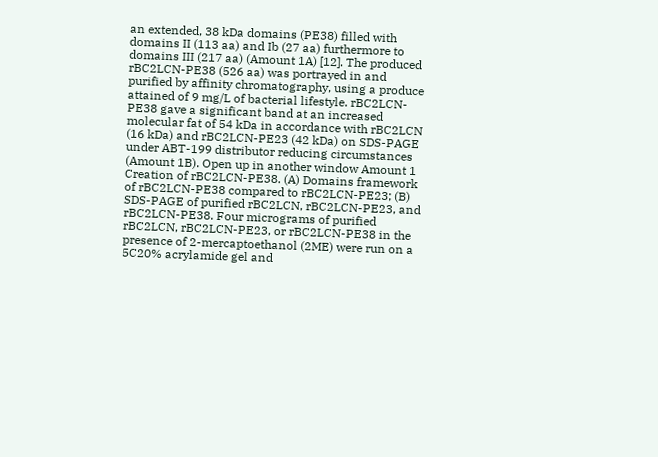an extended, 38 kDa domains (PE38) filled with domains II (113 aa) and Ib (27 aa) furthermore to domains III (217 aa) (Amount 1A) [12]. The produced rBC2LCN-PE38 (526 aa) was portrayed in and purified by affinity chromatography, using a produce attained of 9 mg/L of bacterial lifestyle. rBC2LCN-PE38 gave a significant band at an increased molecular fat of 54 kDa in accordance with rBC2LCN (16 kDa) and rBC2LCN-PE23 (42 kDa) on SDS-PAGE under ABT-199 distributor reducing circumstances (Amount 1B). Open up in another window Amount 1 Creation of rBC2LCN-PE38. (A) Domains framework of rBC2LCN-PE38 compared to rBC2LCN-PE23; (B) SDS-PAGE of purified rBC2LCN, rBC2LCN-PE23, and rBC2LCN-PE38. Four micrograms of purified rBC2LCN, rBC2LCN-PE23, or rBC2LCN-PE38 in the presence of 2-mercaptoethanol (2ME) were run on a 5C20% acrylamide gel and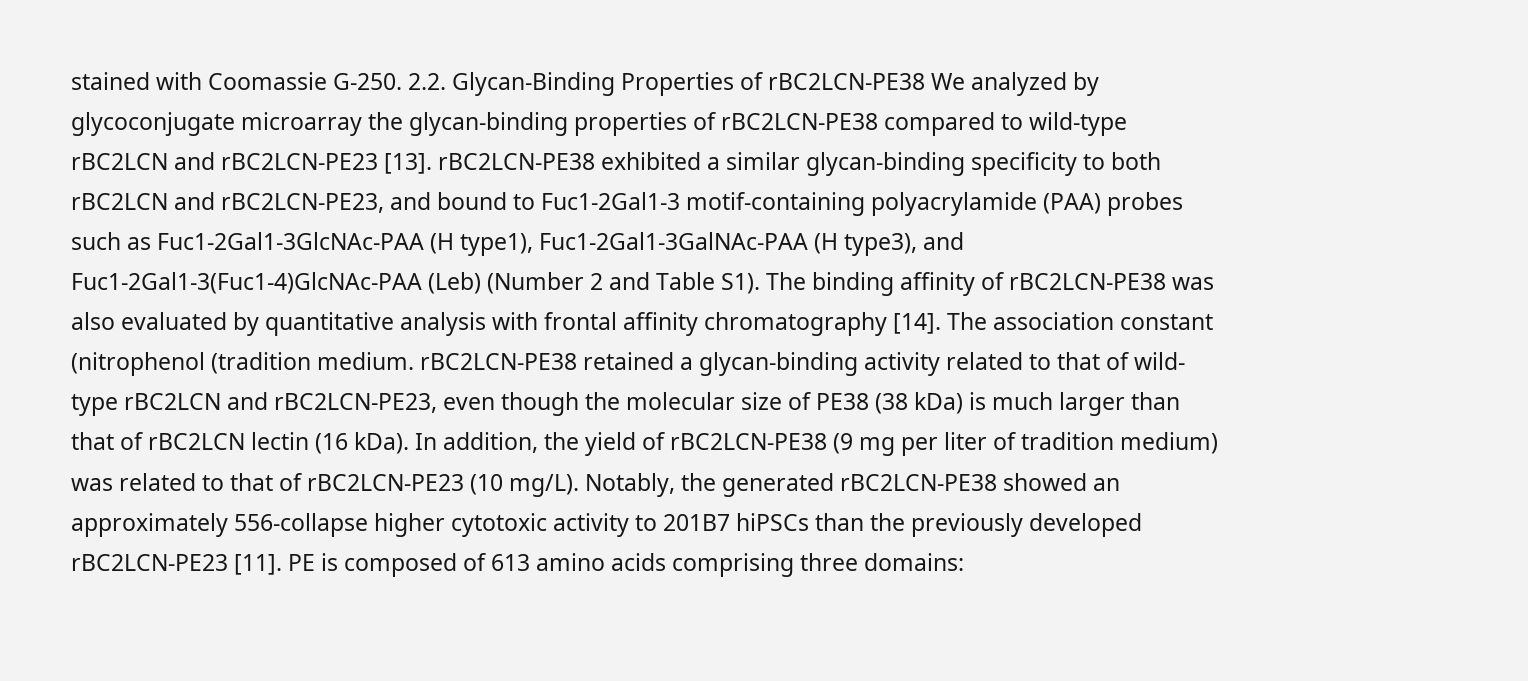stained with Coomassie G-250. 2.2. Glycan-Binding Properties of rBC2LCN-PE38 We analyzed by glycoconjugate microarray the glycan-binding properties of rBC2LCN-PE38 compared to wild-type rBC2LCN and rBC2LCN-PE23 [13]. rBC2LCN-PE38 exhibited a similar glycan-binding specificity to both rBC2LCN and rBC2LCN-PE23, and bound to Fuc1-2Gal1-3 motif-containing polyacrylamide (PAA) probes such as Fuc1-2Gal1-3GlcNAc-PAA (H type1), Fuc1-2Gal1-3GalNAc-PAA (H type3), and Fuc1-2Gal1-3(Fuc1-4)GlcNAc-PAA (Leb) (Number 2 and Table S1). The binding affinity of rBC2LCN-PE38 was also evaluated by quantitative analysis with frontal affinity chromatography [14]. The association constant (nitrophenol (tradition medium. rBC2LCN-PE38 retained a glycan-binding activity related to that of wild-type rBC2LCN and rBC2LCN-PE23, even though the molecular size of PE38 (38 kDa) is much larger than that of rBC2LCN lectin (16 kDa). In addition, the yield of rBC2LCN-PE38 (9 mg per liter of tradition medium) was related to that of rBC2LCN-PE23 (10 mg/L). Notably, the generated rBC2LCN-PE38 showed an approximately 556-collapse higher cytotoxic activity to 201B7 hiPSCs than the previously developed rBC2LCN-PE23 [11]. PE is composed of 613 amino acids comprising three domains: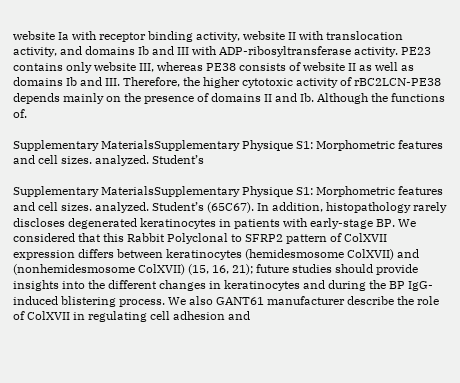website Ia with receptor binding activity, website II with translocation activity, and domains Ib and III with ADP-ribosyltransferase activity. PE23 contains only website III, whereas PE38 consists of website II as well as domains Ib and III. Therefore, the higher cytotoxic activity of rBC2LCN-PE38 depends mainly on the presence of domains II and Ib. Although the functions of.

Supplementary MaterialsSupplementary Physique S1: Morphometric features and cell sizes. analyzed. Student’s

Supplementary MaterialsSupplementary Physique S1: Morphometric features and cell sizes. analyzed. Student’s (65C67). In addition, histopathology rarely discloses degenerated keratinocytes in patients with early-stage BP. We considered that this Rabbit Polyclonal to SFRP2 pattern of ColXVII expression differs between keratinocytes (hemidesmosome ColXVII) and (nonhemidesmosome ColXVII) (15, 16, 21); future studies should provide insights into the different changes in keratinocytes and during the BP IgG-induced blistering process. We also GANT61 manufacturer describe the role of ColXVII in regulating cell adhesion and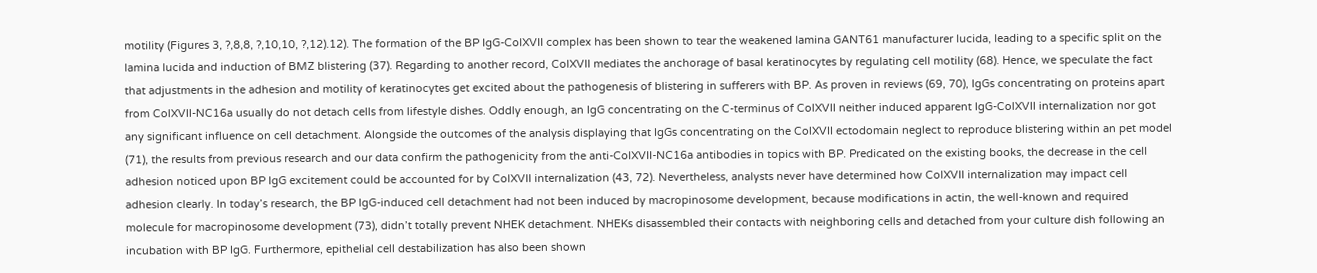motility (Figures 3, ?,8,8, ?,10,10, ?,12).12). The formation of the BP IgG-ColXVII complex has been shown to tear the weakened lamina GANT61 manufacturer lucida, leading to a specific split on the lamina lucida and induction of BMZ blistering (37). Regarding to another record, ColXVII mediates the anchorage of basal keratinocytes by regulating cell motility (68). Hence, we speculate the fact that adjustments in the adhesion and motility of keratinocytes get excited about the pathogenesis of blistering in sufferers with BP. As proven in reviews (69, 70), IgGs concentrating on proteins apart from ColXVII-NC16a usually do not detach cells from lifestyle dishes. Oddly enough, an IgG concentrating on the C-terminus of ColXVII neither induced apparent IgG-ColXVII internalization nor got any significant influence on cell detachment. Alongside the outcomes of the analysis displaying that IgGs concentrating on the ColXVII ectodomain neglect to reproduce blistering within an pet model (71), the results from previous research and our data confirm the pathogenicity from the anti-ColXVII-NC16a antibodies in topics with BP. Predicated on the existing books, the decrease in the cell adhesion noticed upon BP IgG excitement could be accounted for by ColXVII internalization (43, 72). Nevertheless, analysts never have determined how ColXVII internalization may impact cell adhesion clearly. In today’s research, the BP IgG-induced cell detachment had not been induced by macropinosome development, because modifications in actin, the well-known and required molecule for macropinosome development (73), didn’t totally prevent NHEK detachment. NHEKs disassembled their contacts with neighboring cells and detached from your culture dish following an incubation with BP IgG. Furthermore, epithelial cell destabilization has also been shown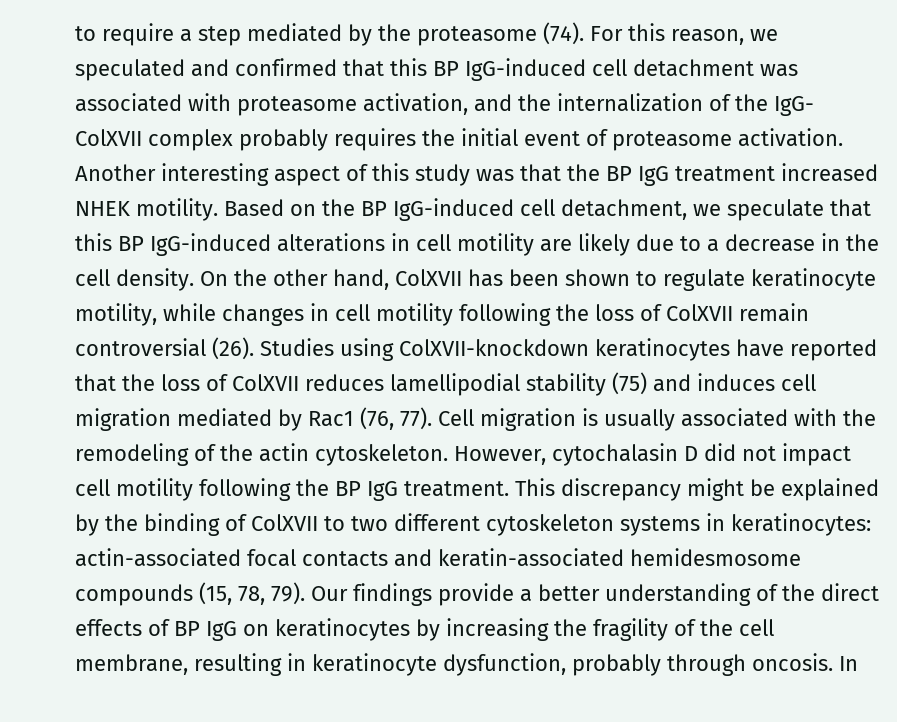to require a step mediated by the proteasome (74). For this reason, we speculated and confirmed that this BP IgG-induced cell detachment was associated with proteasome activation, and the internalization of the IgG-ColXVII complex probably requires the initial event of proteasome activation. Another interesting aspect of this study was that the BP IgG treatment increased NHEK motility. Based on the BP IgG-induced cell detachment, we speculate that this BP IgG-induced alterations in cell motility are likely due to a decrease in the cell density. On the other hand, ColXVII has been shown to regulate keratinocyte motility, while changes in cell motility following the loss of ColXVII remain controversial (26). Studies using ColXVII-knockdown keratinocytes have reported that the loss of ColXVII reduces lamellipodial stability (75) and induces cell migration mediated by Rac1 (76, 77). Cell migration is usually associated with the remodeling of the actin cytoskeleton. However, cytochalasin D did not impact cell motility following the BP IgG treatment. This discrepancy might be explained by the binding of ColXVII to two different cytoskeleton systems in keratinocytes: actin-associated focal contacts and keratin-associated hemidesmosome compounds (15, 78, 79). Our findings provide a better understanding of the direct effects of BP IgG on keratinocytes by increasing the fragility of the cell membrane, resulting in keratinocyte dysfunction, probably through oncosis. In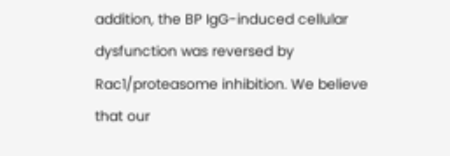addition, the BP IgG-induced cellular dysfunction was reversed by Rac1/proteasome inhibition. We believe that our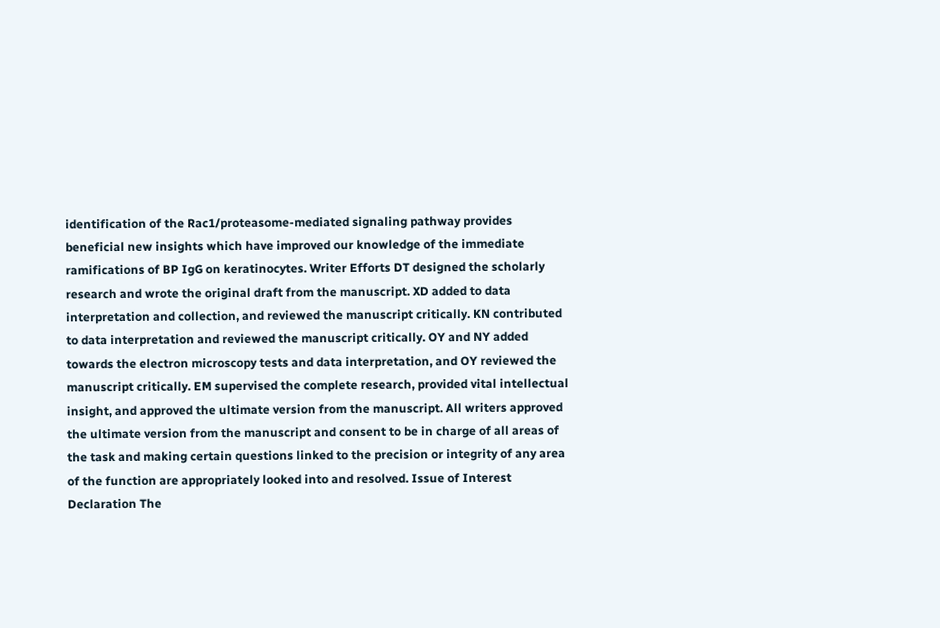identification of the Rac1/proteasome-mediated signaling pathway provides beneficial new insights which have improved our knowledge of the immediate ramifications of BP IgG on keratinocytes. Writer Efforts DT designed the scholarly research and wrote the original draft from the manuscript. XD added to data interpretation and collection, and reviewed the manuscript critically. KN contributed to data interpretation and reviewed the manuscript critically. OY and NY added towards the electron microscopy tests and data interpretation, and OY reviewed the manuscript critically. EM supervised the complete research, provided vital intellectual insight, and approved the ultimate version from the manuscript. All writers approved the ultimate version from the manuscript and consent to be in charge of all areas of the task and making certain questions linked to the precision or integrity of any area of the function are appropriately looked into and resolved. Issue of Interest Declaration The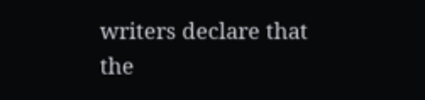writers declare that the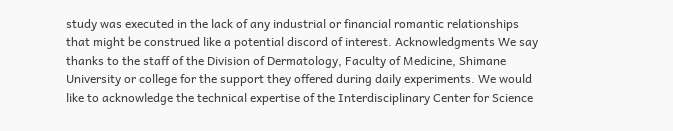study was executed in the lack of any industrial or financial romantic relationships that might be construed like a potential discord of interest. Acknowledgments We say thanks to the staff of the Division of Dermatology, Faculty of Medicine, Shimane University or college for the support they offered during daily experiments. We would like to acknowledge the technical expertise of the Interdisciplinary Center for Science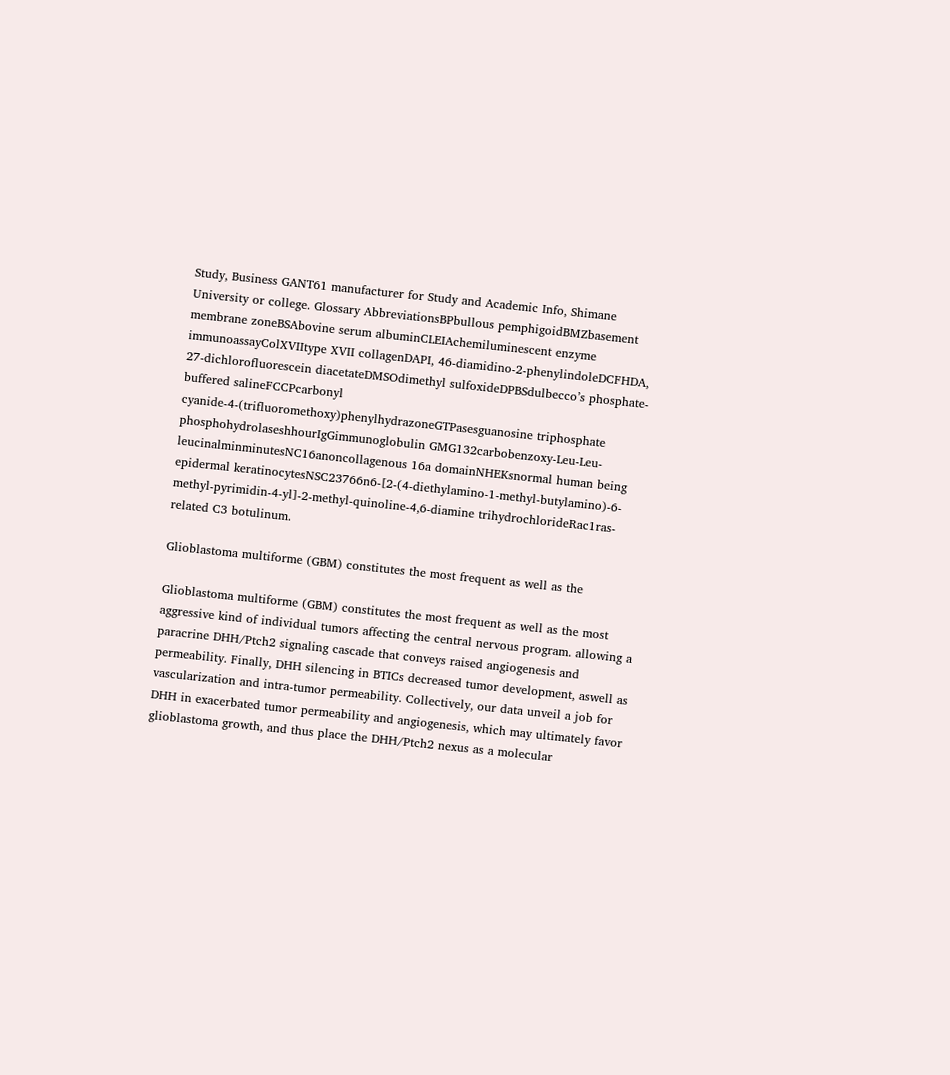Study, Business GANT61 manufacturer for Study and Academic Info, Shimane University or college. Glossary AbbreviationsBPbullous pemphigoidBMZbasement membrane zoneBSAbovine serum albuminCLEIAchemiluminescent enzyme immunoassayColXVIItype XVII collagenDAPI, 46-diamidino-2-phenylindoleDCFHDA, 27-dichlorofluorescein diacetateDMSOdimethyl sulfoxideDPBSdulbecco’s phosphate-buffered salineFCCPcarbonyl cyanide-4-(trifluoromethoxy)phenylhydrazoneGTPasesguanosine triphosphate phosphohydrolaseshhourIgGimmunoglobulin GMG132carbobenzoxy-Leu-Leu-leucinalminminutesNC16anoncollagenous 16a domainNHEKsnormal human being epidermal keratinocytesNSC23766n6-[2-(4-diethylamino-1-methyl-butylamino)-6-methyl-pyrimidin-4-yl]-2-methyl-quinoline-4,6-diamine trihydrochlorideRac1ras-related C3 botulinum.

Glioblastoma multiforme (GBM) constitutes the most frequent as well as the

Glioblastoma multiforme (GBM) constitutes the most frequent as well as the most aggressive kind of individual tumors affecting the central nervous program. allowing a paracrine DHH/Ptch2 signaling cascade that conveys raised angiogenesis and permeability. Finally, DHH silencing in BTICs decreased tumor development, aswell as vascularization and intra-tumor permeability. Collectively, our data unveil a job for DHH in exacerbated tumor permeability and angiogenesis, which may ultimately favor glioblastoma growth, and thus place the DHH/Ptch2 nexus as a molecular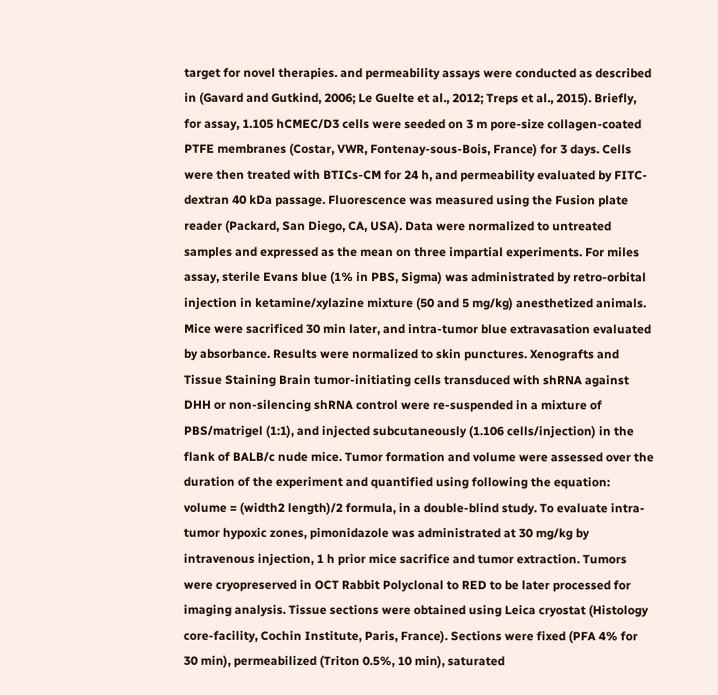target for novel therapies. and permeability assays were conducted as described in (Gavard and Gutkind, 2006; Le Guelte et al., 2012; Treps et al., 2015). Briefly, for assay, 1.105 hCMEC/D3 cells were seeded on 3 m pore-size collagen-coated PTFE membranes (Costar, VWR, Fontenay-sous-Bois, France) for 3 days. Cells were then treated with BTICs-CM for 24 h, and permeability evaluated by FITC-dextran 40 kDa passage. Fluorescence was measured using the Fusion plate reader (Packard, San Diego, CA, USA). Data were normalized to untreated samples and expressed as the mean on three impartial experiments. For miles assay, sterile Evans blue (1% in PBS, Sigma) was administrated by retro-orbital injection in ketamine/xylazine mixture (50 and 5 mg/kg) anesthetized animals. Mice were sacrificed 30 min later, and intra-tumor blue extravasation evaluated by absorbance. Results were normalized to skin punctures. Xenografts and Tissue Staining Brain tumor-initiating cells transduced with shRNA against DHH or non-silencing shRNA control were re-suspended in a mixture of PBS/matrigel (1:1), and injected subcutaneously (1.106 cells/injection) in the flank of BALB/c nude mice. Tumor formation and volume were assessed over the duration of the experiment and quantified using following the equation: volume = (width2 length)/2 formula, in a double-blind study. To evaluate intra-tumor hypoxic zones, pimonidazole was administrated at 30 mg/kg by intravenous injection, 1 h prior mice sacrifice and tumor extraction. Tumors were cryopreserved in OCT Rabbit Polyclonal to RED to be later processed for imaging analysis. Tissue sections were obtained using Leica cryostat (Histology core-facility, Cochin Institute, Paris, France). Sections were fixed (PFA 4% for 30 min), permeabilized (Triton 0.5%, 10 min), saturated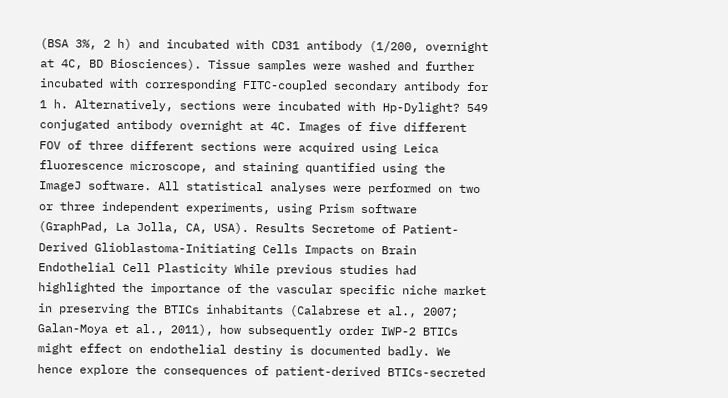(BSA 3%, 2 h) and incubated with CD31 antibody (1/200, overnight at 4C, BD Biosciences). Tissue samples were washed and further incubated with corresponding FITC-coupled secondary antibody for 1 h. Alternatively, sections were incubated with Hp-Dylight? 549 conjugated antibody overnight at 4C. Images of five different FOV of three different sections were acquired using Leica fluorescence microscope, and staining quantified using the ImageJ software. All statistical analyses were performed on two or three independent experiments, using Prism software (GraphPad, La Jolla, CA, USA). Results Secretome of Patient-Derived Glioblastoma-Initiating Cells Impacts on Brain Endothelial Cell Plasticity While previous studies had highlighted the importance of the vascular specific niche market in preserving the BTICs inhabitants (Calabrese et al., 2007; Galan-Moya et al., 2011), how subsequently order IWP-2 BTICs might effect on endothelial destiny is documented badly. We hence explore the consequences of patient-derived BTICs-secreted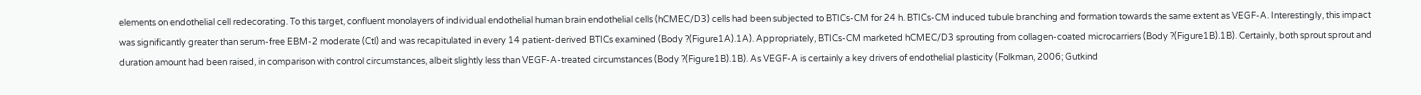elements on endothelial cell redecorating. To this target, confluent monolayers of individual endothelial human brain endothelial cells (hCMEC/D3) cells had been subjected to BTICs-CM for 24 h. BTICs-CM induced tubule branching and formation towards the same extent as VEGF-A. Interestingly, this impact was significantly greater than serum-free EBM-2 moderate (Ctl) and was recapitulated in every 14 patient-derived BTICs examined (Body ?(Figure1A).1A). Appropriately, BTICs-CM marketed hCMEC/D3 sprouting from collagen-coated microcarriers (Body ?(Figure1B).1B). Certainly, both sprout sprout and duration amount had been raised, in comparison with control circumstances, albeit slightly less than VEGF-A-treated circumstances (Body ?(Figure1B).1B). As VEGF-A is certainly a key drivers of endothelial plasticity (Folkman, 2006; Gutkind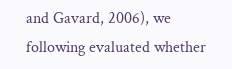and Gavard, 2006), we following evaluated whether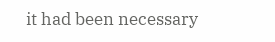it had been necessary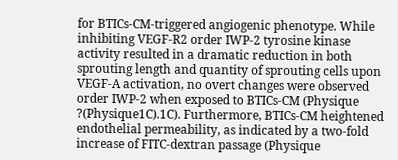for BTICs-CM-triggered angiogenic phenotype. While inhibiting VEGF-R2 order IWP-2 tyrosine kinase activity resulted in a dramatic reduction in both sprouting length and quantity of sprouting cells upon VEGF-A activation, no overt changes were observed order IWP-2 when exposed to BTICs-CM (Physique ?(Physique1C).1C). Furthermore, BTICs-CM heightened endothelial permeability, as indicated by a two-fold increase of FITC-dextran passage (Physique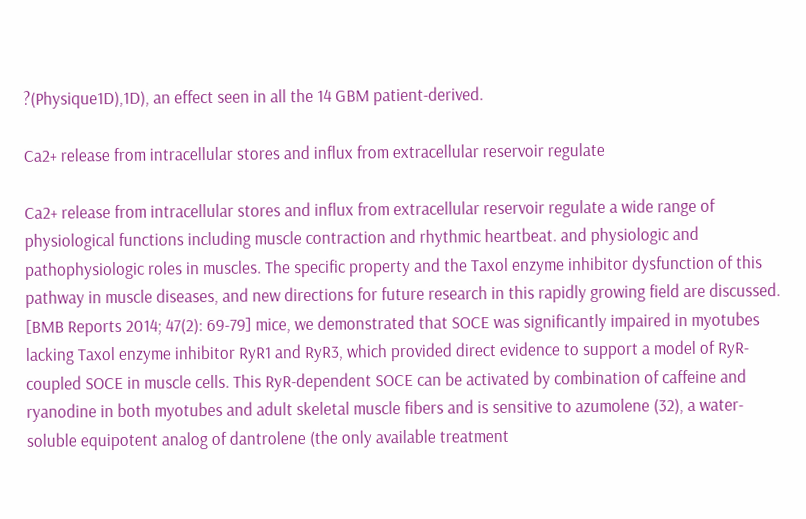?(Physique1D),1D), an effect seen in all the 14 GBM patient-derived.

Ca2+ release from intracellular stores and influx from extracellular reservoir regulate

Ca2+ release from intracellular stores and influx from extracellular reservoir regulate a wide range of physiological functions including muscle contraction and rhythmic heartbeat. and physiologic and pathophysiologic roles in muscles. The specific property and the Taxol enzyme inhibitor dysfunction of this pathway in muscle diseases, and new directions for future research in this rapidly growing field are discussed. [BMB Reports 2014; 47(2): 69-79] mice, we demonstrated that SOCE was significantly impaired in myotubes lacking Taxol enzyme inhibitor RyR1 and RyR3, which provided direct evidence to support a model of RyR-coupled SOCE in muscle cells. This RyR-dependent SOCE can be activated by combination of caffeine and ryanodine in both myotubes and adult skeletal muscle fibers and is sensitive to azumolene (32), a water-soluble equipotent analog of dantrolene (the only available treatment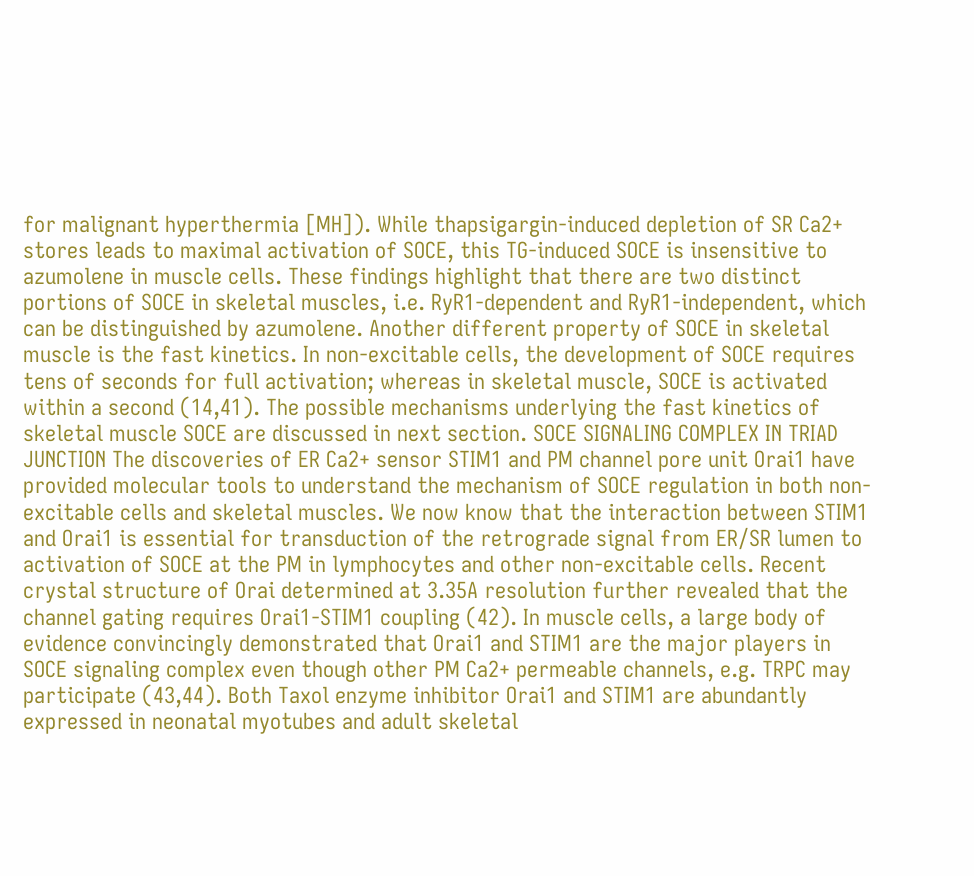for malignant hyperthermia [MH]). While thapsigargin-induced depletion of SR Ca2+ stores leads to maximal activation of SOCE, this TG-induced SOCE is insensitive to azumolene in muscle cells. These findings highlight that there are two distinct portions of SOCE in skeletal muscles, i.e. RyR1-dependent and RyR1-independent, which can be distinguished by azumolene. Another different property of SOCE in skeletal muscle is the fast kinetics. In non-excitable cells, the development of SOCE requires tens of seconds for full activation; whereas in skeletal muscle, SOCE is activated within a second (14,41). The possible mechanisms underlying the fast kinetics of skeletal muscle SOCE are discussed in next section. SOCE SIGNALING COMPLEX IN TRIAD JUNCTION The discoveries of ER Ca2+ sensor STIM1 and PM channel pore unit Orai1 have provided molecular tools to understand the mechanism of SOCE regulation in both non-excitable cells and skeletal muscles. We now know that the interaction between STIM1 and Orai1 is essential for transduction of the retrograde signal from ER/SR lumen to activation of SOCE at the PM in lymphocytes and other non-excitable cells. Recent crystal structure of Orai determined at 3.35A resolution further revealed that the channel gating requires Orai1-STIM1 coupling (42). In muscle cells, a large body of evidence convincingly demonstrated that Orai1 and STIM1 are the major players in SOCE signaling complex even though other PM Ca2+ permeable channels, e.g. TRPC may participate (43,44). Both Taxol enzyme inhibitor Orai1 and STIM1 are abundantly expressed in neonatal myotubes and adult skeletal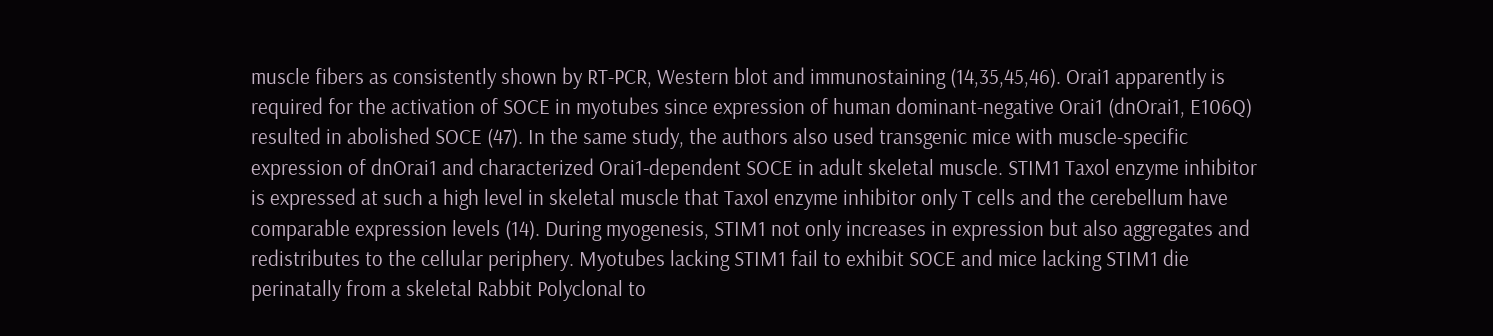muscle fibers as consistently shown by RT-PCR, Western blot and immunostaining (14,35,45,46). Orai1 apparently is required for the activation of SOCE in myotubes since expression of human dominant-negative Orai1 (dnOrai1, E106Q) resulted in abolished SOCE (47). In the same study, the authors also used transgenic mice with muscle-specific expression of dnOrai1 and characterized Orai1-dependent SOCE in adult skeletal muscle. STIM1 Taxol enzyme inhibitor is expressed at such a high level in skeletal muscle that Taxol enzyme inhibitor only T cells and the cerebellum have comparable expression levels (14). During myogenesis, STIM1 not only increases in expression but also aggregates and redistributes to the cellular periphery. Myotubes lacking STIM1 fail to exhibit SOCE and mice lacking STIM1 die perinatally from a skeletal Rabbit Polyclonal to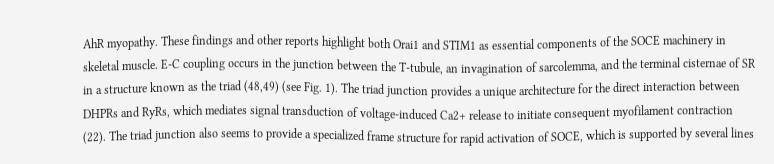AhR myopathy. These findings and other reports highlight both Orai1 and STIM1 as essential components of the SOCE machinery in skeletal muscle. E-C coupling occurs in the junction between the T-tubule, an invagination of sarcolemma, and the terminal cisternae of SR in a structure known as the triad (48,49) (see Fig. 1). The triad junction provides a unique architecture for the direct interaction between DHPRs and RyRs, which mediates signal transduction of voltage-induced Ca2+ release to initiate consequent myofilament contraction (22). The triad junction also seems to provide a specialized frame structure for rapid activation of SOCE, which is supported by several lines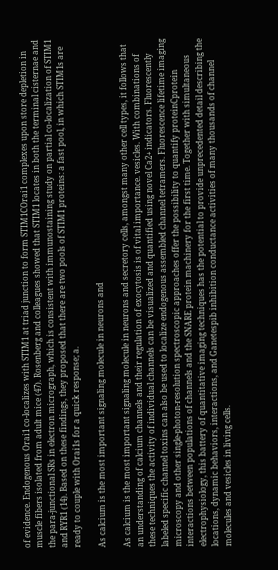of evidence. Endogenous Orai1 co-localizes with STIM1 at triad junction to form STIM1COrai1 complexes upon store depletion in muscle fibers isolated from adult mice (47). Rosenberg and colleagues showed that STIM1 locates in both the terminal cisternae and the para-junctional SRs in electron micrograph, which is consistent with immunostaining study on partial co-localization of STIM1 and RYR1 (14). Based on these findings, they proposed that there are two pools of STIM1 proteins: a fast pool, in which STIM1s are ready to couple with Orai1s for a quick response; a.

As calcium is the most important signaling molecule in neurons and

As calcium is the most important signaling molecule in neurons and secretory cells, amongst many other cell types, it follows that an understanding of calcium channels and their regulation of exocytosis is of vital importance. vesicles. With combinations of these techniques the activity of individual channels can be visualized and quantified using novel Ca2+ indicators. Fluorescently labeled specific channel toxins can also be used to localize endogenous assembled channel tetramers. Fluorescence lifetime imaging microscopy and other single-photon-resolution spectroscopic approaches offer the possibility to quantify proteinCprotein interactions between populations of channels and the SNARE protein machinery for the first time. Together with simultaneous electrophysiology, this battery of quantitative imaging techniques has the potential to provide unprecedented detail describing the locations, dynamic behaviors, interactions, and Ganetespib inhibition conductance activities of many thousands of channel molecules and vesicles in living cells.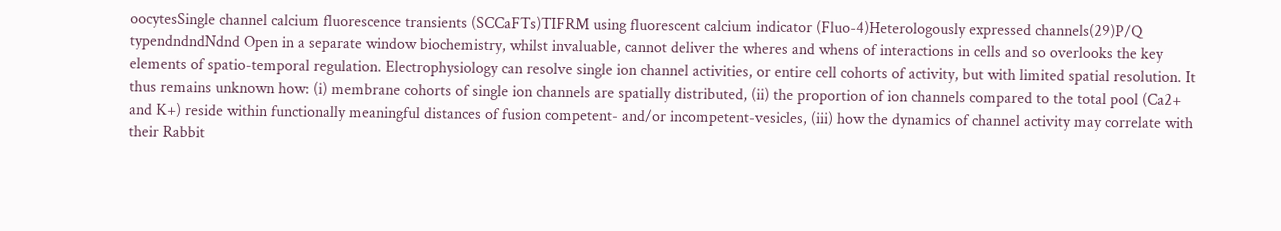oocytesSingle channel calcium fluorescence transients (SCCaFTs)TIFRM using fluorescent calcium indicator (Fluo-4)Heterologously expressed channels(29)P/Q typendndndNdnd Open in a separate window biochemistry, whilst invaluable, cannot deliver the wheres and whens of interactions in cells and so overlooks the key elements of spatio-temporal regulation. Electrophysiology can resolve single ion channel activities, or entire cell cohorts of activity, but with limited spatial resolution. It thus remains unknown how: (i) membrane cohorts of single ion channels are spatially distributed, (ii) the proportion of ion channels compared to the total pool (Ca2+ and K+) reside within functionally meaningful distances of fusion competent- and/or incompetent-vesicles, (iii) how the dynamics of channel activity may correlate with their Rabbit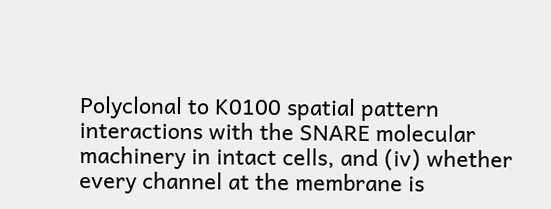Polyclonal to K0100 spatial pattern interactions with the SNARE molecular machinery in intact cells, and (iv) whether every channel at the membrane is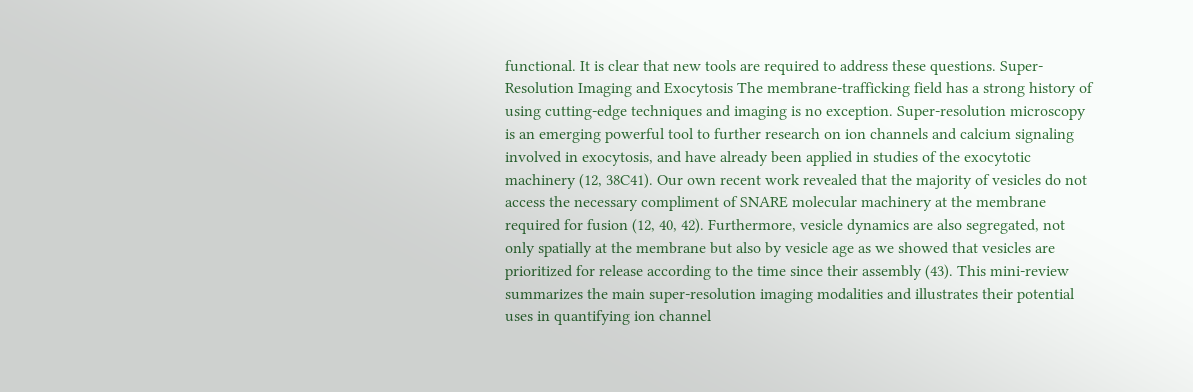functional. It is clear that new tools are required to address these questions. Super-Resolution Imaging and Exocytosis The membrane-trafficking field has a strong history of using cutting-edge techniques and imaging is no exception. Super-resolution microscopy is an emerging powerful tool to further research on ion channels and calcium signaling involved in exocytosis, and have already been applied in studies of the exocytotic machinery (12, 38C41). Our own recent work revealed that the majority of vesicles do not access the necessary compliment of SNARE molecular machinery at the membrane required for fusion (12, 40, 42). Furthermore, vesicle dynamics are also segregated, not only spatially at the membrane but also by vesicle age as we showed that vesicles are prioritized for release according to the time since their assembly (43). This mini-review summarizes the main super-resolution imaging modalities and illustrates their potential uses in quantifying ion channel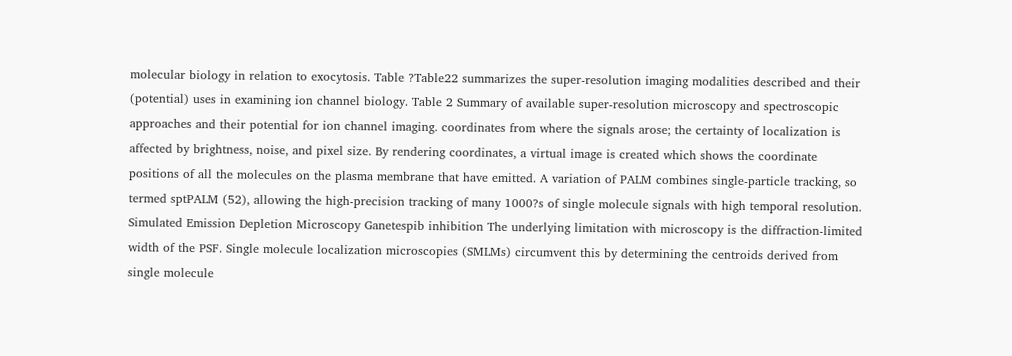molecular biology in relation to exocytosis. Table ?Table22 summarizes the super-resolution imaging modalities described and their (potential) uses in examining ion channel biology. Table 2 Summary of available super-resolution microscopy and spectroscopic approaches and their potential for ion channel imaging. coordinates from where the signals arose; the certainty of localization is affected by brightness, noise, and pixel size. By rendering coordinates, a virtual image is created which shows the coordinate positions of all the molecules on the plasma membrane that have emitted. A variation of PALM combines single-particle tracking, so termed sptPALM (52), allowing the high-precision tracking of many 1000?s of single molecule signals with high temporal resolution. Simulated Emission Depletion Microscopy Ganetespib inhibition The underlying limitation with microscopy is the diffraction-limited width of the PSF. Single molecule localization microscopies (SMLMs) circumvent this by determining the centroids derived from single molecule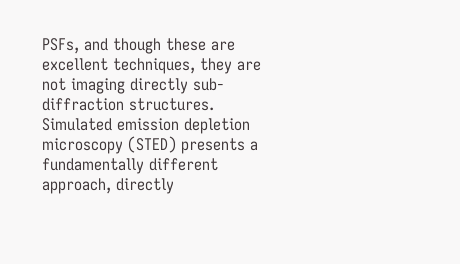PSFs, and though these are excellent techniques, they are not imaging directly sub-diffraction structures. Simulated emission depletion microscopy (STED) presents a fundamentally different approach, directly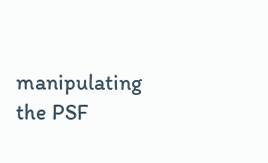manipulating the PSF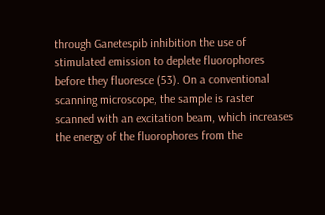through Ganetespib inhibition the use of stimulated emission to deplete fluorophores before they fluoresce (53). On a conventional scanning microscope, the sample is raster scanned with an excitation beam, which increases the energy of the fluorophores from the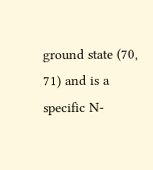ground state (70, 71) and is a specific N-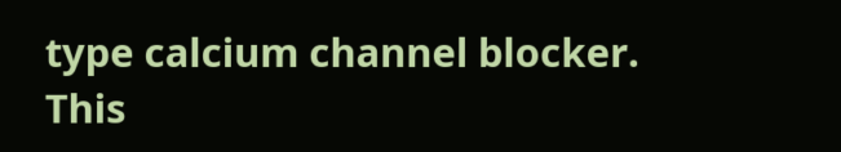type calcium channel blocker. This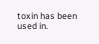toxin has been used in.